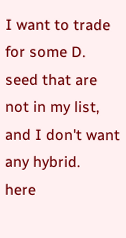I want to trade for some D. seed that are not in my list, and I don't want any hybrid.
here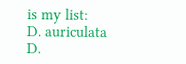is my list:
D. auriculata
D.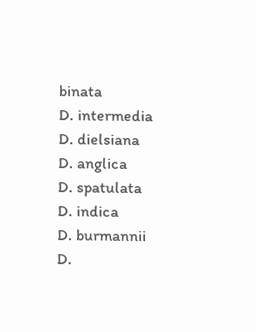binata
D. intermedia
D. dielsiana
D. anglica
D. spatulata
D. indica
D. burmannii
D.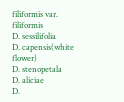filiformis var. filiformis
D. sessilifolia
D. capensis(white flower)
D. stenopetala
D. aliciae
D.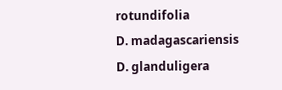rotundifolia
D. madagascariensis
D. glanduligera